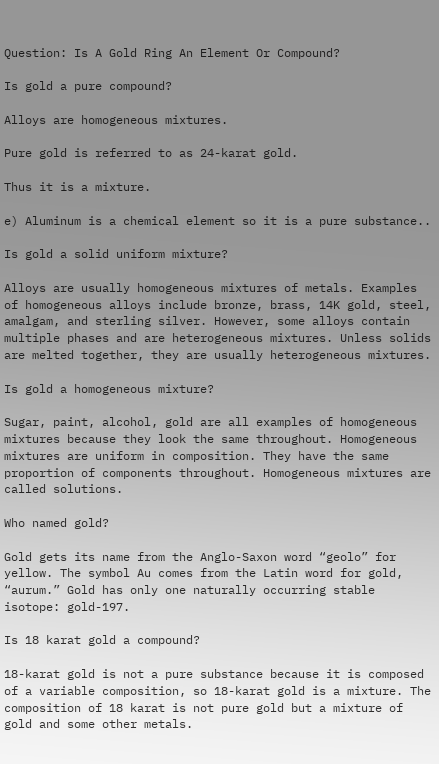Question: Is A Gold Ring An Element Or Compound?

Is gold a pure compound?

Alloys are homogeneous mixtures.

Pure gold is referred to as 24-karat gold.

Thus it is a mixture.

e) Aluminum is a chemical element so it is a pure substance..

Is gold a solid uniform mixture?

Alloys are usually homogeneous mixtures of metals. Examples of homogeneous alloys include bronze, brass, 14K gold, steel, amalgam, and sterling silver. However, some alloys contain multiple phases and are heterogeneous mixtures. Unless solids are melted together, they are usually heterogeneous mixtures.

Is gold a homogeneous mixture?

Sugar, paint, alcohol, gold are all examples of homogeneous mixtures because they look the same throughout. Homogeneous mixtures are uniform in composition. They have the same proportion of components throughout. Homogeneous mixtures are called solutions.

Who named gold?

Gold gets its name from the Anglo-Saxon word “geolo” for yellow. The symbol Au comes from the Latin word for gold, “aurum.” Gold has only one naturally occurring stable isotope: gold-197.

Is 18 karat gold a compound?

18-karat gold is not a pure substance because it is composed of a variable composition, so 18-karat gold is a mixture. The composition of 18 karat is not pure gold but a mixture of gold and some other metals.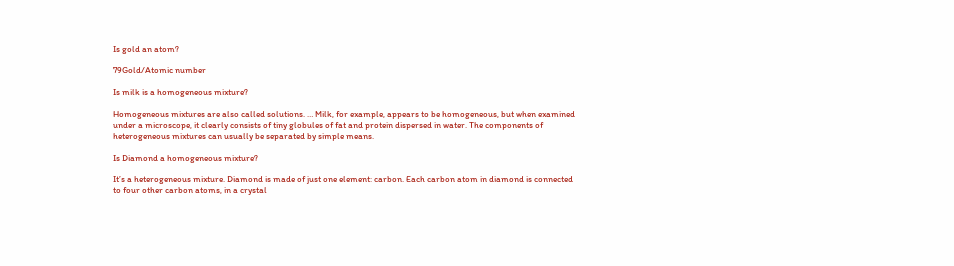Is gold an atom?

79Gold/Atomic number

Is milk is a homogeneous mixture?

Homogeneous mixtures are also called solutions. … Milk, for example, appears to be homogeneous, but when examined under a microscope, it clearly consists of tiny globules of fat and protein dispersed in water. The components of heterogeneous mixtures can usually be separated by simple means.

Is Diamond a homogeneous mixture?

It’s a heterogeneous mixture. Diamond is made of just one element: carbon. Each carbon atom in diamond is connected to four other carbon atoms, in a crystal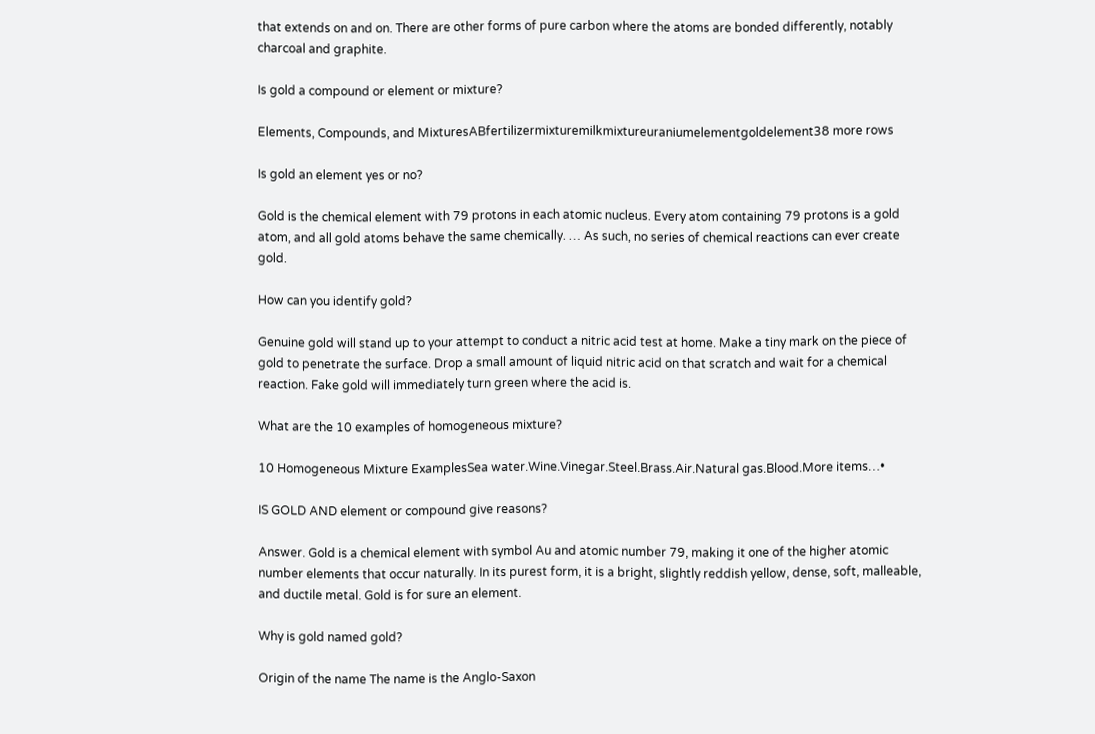that extends on and on. There are other forms of pure carbon where the atoms are bonded differently, notably charcoal and graphite.

Is gold a compound or element or mixture?

Elements, Compounds, and MixturesABfertilizermixturemilkmixtureuraniumelementgoldelement38 more rows

Is gold an element yes or no?

Gold is the chemical element with 79 protons in each atomic nucleus. Every atom containing 79 protons is a gold atom, and all gold atoms behave the same chemically. … As such, no series of chemical reactions can ever create gold.

How can you identify gold?

Genuine gold will stand up to your attempt to conduct a nitric acid test at home. Make a tiny mark on the piece of gold to penetrate the surface. Drop a small amount of liquid nitric acid on that scratch and wait for a chemical reaction. Fake gold will immediately turn green where the acid is.

What are the 10 examples of homogeneous mixture?

10 Homogeneous Mixture ExamplesSea water.Wine.Vinegar.Steel.Brass.Air.Natural gas.Blood.More items…•

IS GOLD AND element or compound give reasons?

Answer. Gold is a chemical element with symbol Au and atomic number 79, making it one of the higher atomic number elements that occur naturally. In its purest form, it is a bright, slightly reddish yellow, dense, soft, malleable, and ductile metal. Gold is for sure an element.

Why is gold named gold?

Origin of the name The name is the Anglo-Saxon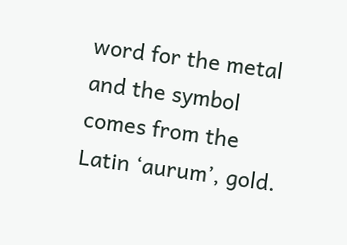word for the metal and the symbol comes from the Latin ‘aurum’, gold.